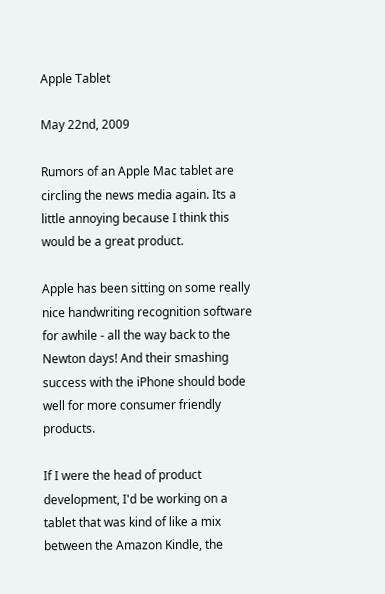Apple Tablet

May 22nd, 2009

Rumors of an Apple Mac tablet are circling the news media again. Its a little annoying because I think this would be a great product.

Apple has been sitting on some really nice handwriting recognition software for awhile - all the way back to the Newton days! And their smashing success with the iPhone should bode well for more consumer friendly products.

If I were the head of product development, I'd be working on a tablet that was kind of like a mix between the Amazon Kindle, the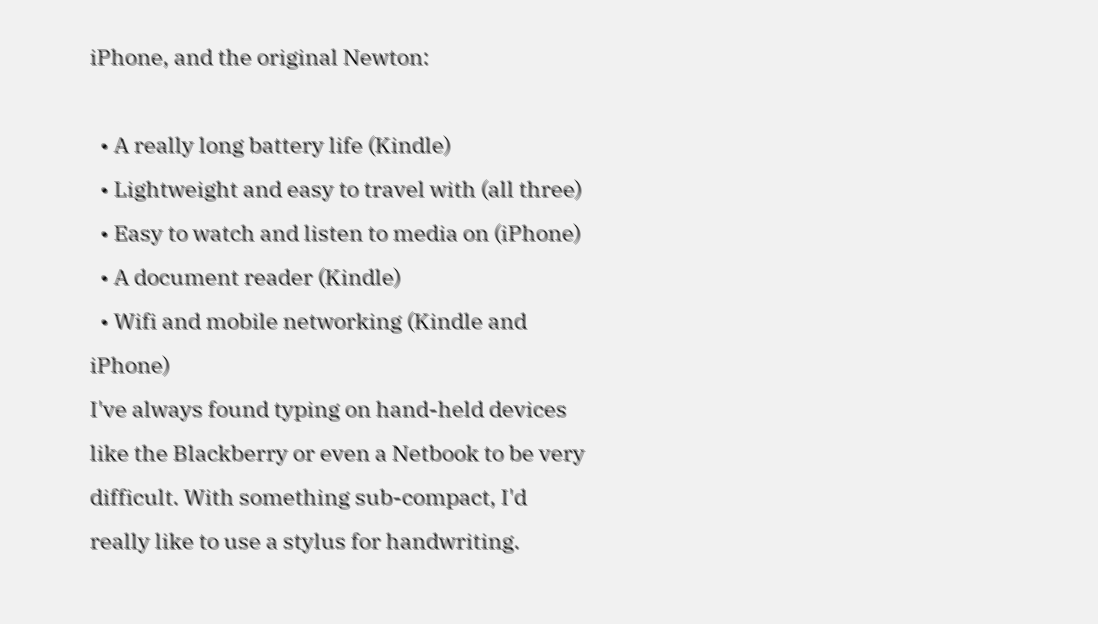iPhone, and the original Newton:

  • A really long battery life (Kindle)
  • Lightweight and easy to travel with (all three)
  • Easy to watch and listen to media on (iPhone)
  • A document reader (Kindle)
  • Wifi and mobile networking (Kindle and iPhone)
I've always found typing on hand-held devices like the Blackberry or even a Netbook to be very difficult. With something sub-compact, I'd really like to use a stylus for handwriting.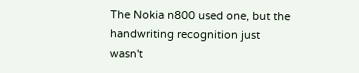The Nokia n800 used one, but the handwriting recognition just wasn't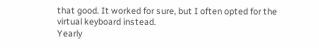that good. It worked for sure, but I often opted for the virtual keyboard instead.
Yearly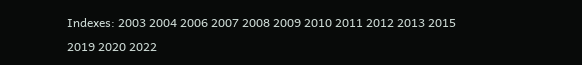Indexes: 2003 2004 2006 2007 2008 2009 2010 2011 2012 2013 2015 2019 2020 2022